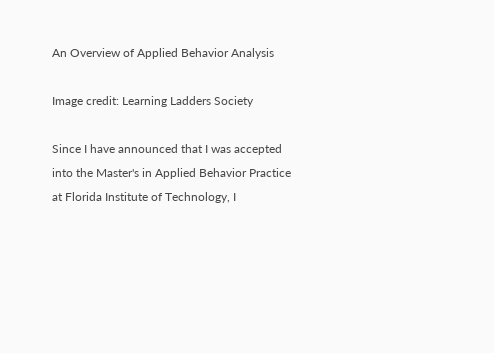An Overview of Applied Behavior Analysis

Image credit: Learning Ladders Society

Since I have announced that I was accepted into the Master's in Applied Behavior Practice at Florida Institute of Technology, I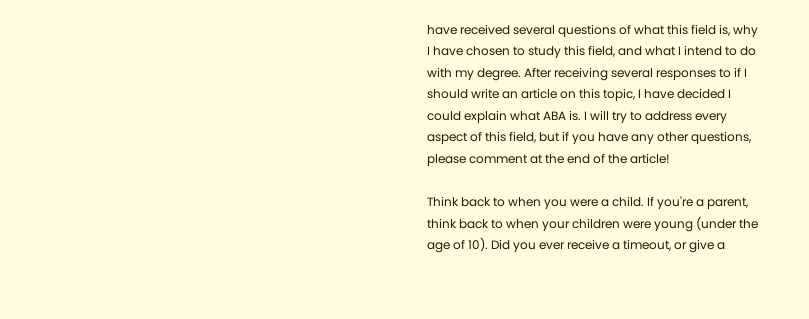have received several questions of what this field is, why I have chosen to study this field, and what I intend to do with my degree. After receiving several responses to if I should write an article on this topic, I have decided I could explain what ABA is. I will try to address every aspect of this field, but if you have any other questions, please comment at the end of the article!

Think back to when you were a child. If you're a parent, think back to when your children were young (under the age of 10). Did you ever receive a timeout, or give a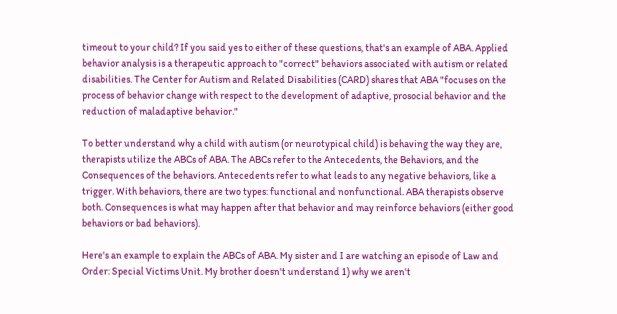timeout to your child? If you said yes to either of these questions, that's an example of ABA. Applied behavior analysis is a therapeutic approach to "correct" behaviors associated with autism or related disabilities. The Center for Autism and Related Disabilities (CARD) shares that ABA "focuses on the process of behavior change with respect to the development of adaptive, prosocial behavior and the reduction of maladaptive behavior."

To better understand why a child with autism (or neurotypical child) is behaving the way they are, therapists utilize the ABCs of ABA. The ABCs refer to the Antecedents, the Behaviors, and the Consequences of the behaviors. Antecedents refer to what leads to any negative behaviors, like a trigger. With behaviors, there are two types: functional and nonfunctional. ABA therapists observe both. Consequences is what may happen after that behavior and may reinforce behaviors (either good behaviors or bad behaviors).

Here's an example to explain the ABCs of ABA. My sister and I are watching an episode of Law and Order: Special Victims Unit. My brother doesn't understand 1) why we aren't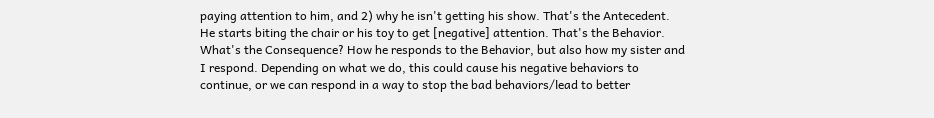paying attention to him, and 2) why he isn't getting his show. That's the Antecedent. He starts biting the chair or his toy to get [negative] attention. That's the Behavior. What's the Consequence? How he responds to the Behavior, but also how my sister and I respond. Depending on what we do, this could cause his negative behaviors to continue, or we can respond in a way to stop the bad behaviors/lead to better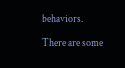behaviors.

There are some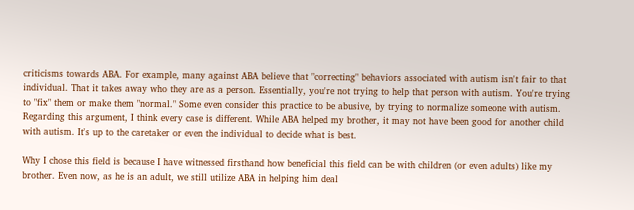criticisms towards ABA. For example, many against ABA believe that "correcting" behaviors associated with autism isn't fair to that individual. That it takes away who they are as a person. Essentially, you're not trying to help that person with autism. You're trying to "fix" them or make them "normal." Some even consider this practice to be abusive, by trying to normalize someone with autism. Regarding this argument, I think every case is different. While ABA helped my brother, it may not have been good for another child with autism. It's up to the caretaker or even the individual to decide what is best.

Why I chose this field is because I have witnessed firsthand how beneficial this field can be with children (or even adults) like my brother. Even now, as he is an adult, we still utilize ABA in helping him deal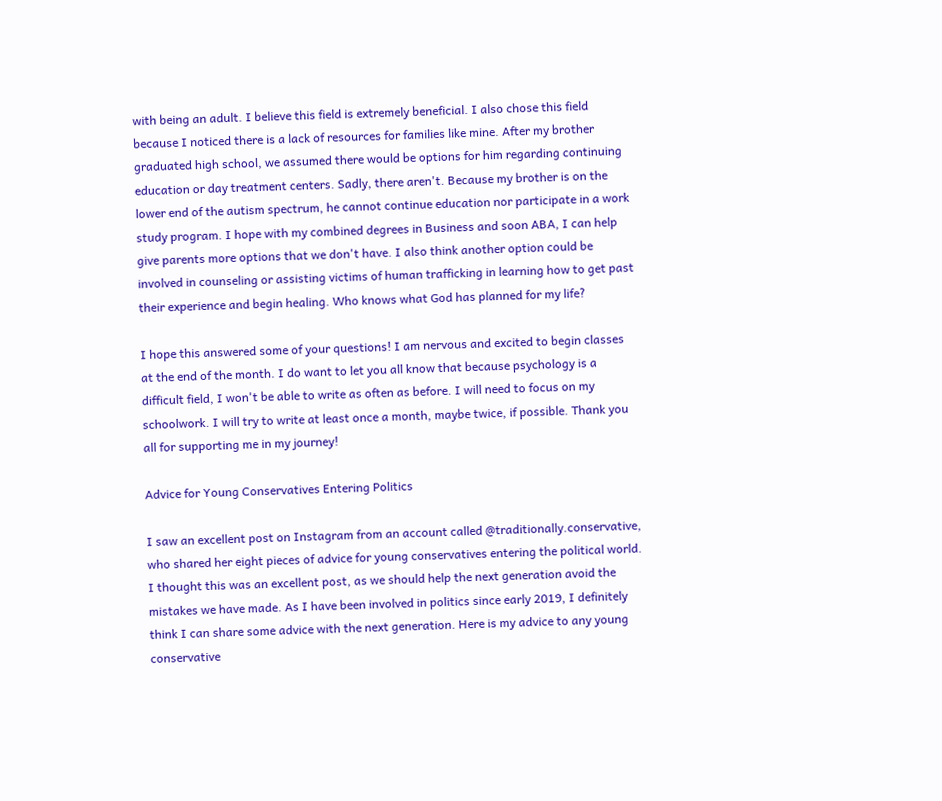with being an adult. I believe this field is extremely beneficial. I also chose this field because I noticed there is a lack of resources for families like mine. After my brother graduated high school, we assumed there would be options for him regarding continuing education or day treatment centers. Sadly, there aren't. Because my brother is on the lower end of the autism spectrum, he cannot continue education nor participate in a work study program. I hope with my combined degrees in Business and soon ABA, I can help give parents more options that we don't have. I also think another option could be involved in counseling or assisting victims of human trafficking in learning how to get past their experience and begin healing. Who knows what God has planned for my life?

I hope this answered some of your questions! I am nervous and excited to begin classes at the end of the month. I do want to let you all know that because psychology is a difficult field, I won't be able to write as often as before. I will need to focus on my schoolwork. I will try to write at least once a month, maybe twice, if possible. Thank you all for supporting me in my journey!

Advice for Young Conservatives Entering Politics

I saw an excellent post on Instagram from an account called @traditionally.conservative, who shared her eight pieces of advice for young conservatives entering the political world. I thought this was an excellent post, as we should help the next generation avoid the mistakes we have made. As I have been involved in politics since early 2019, I definitely think I can share some advice with the next generation. Here is my advice to any young conservative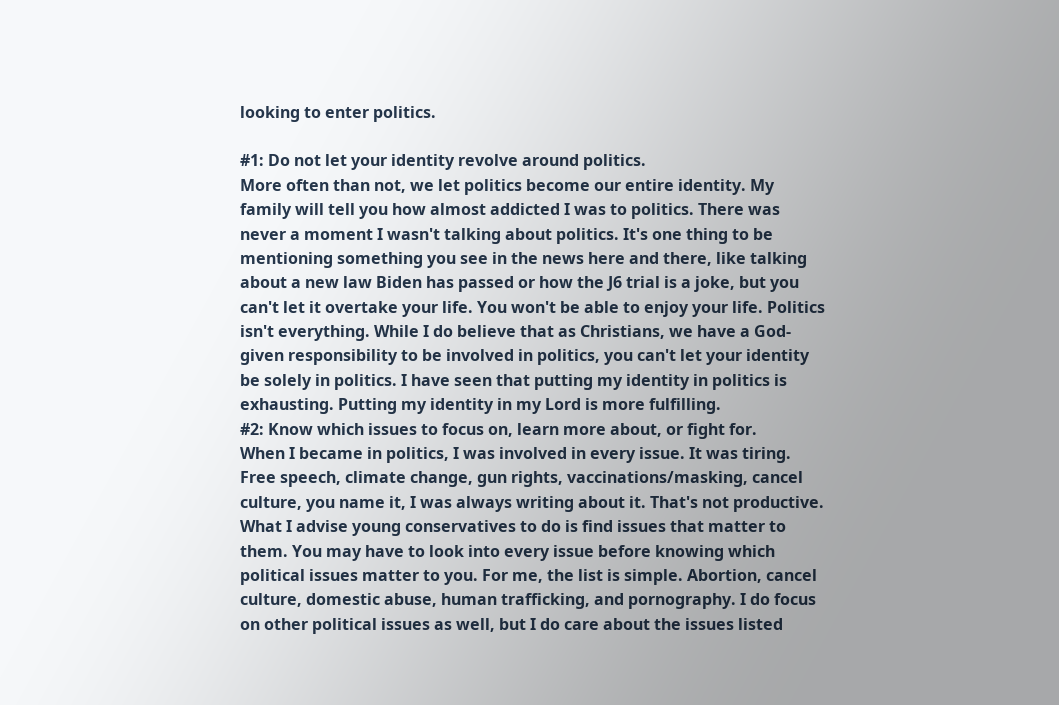looking to enter politics.

#1: Do not let your identity revolve around politics.
More often than not, we let politics become our entire identity. My family will tell you how almost addicted I was to politics. There was never a moment I wasn't talking about politics. It's one thing to be mentioning something you see in the news here and there, like talking about a new law Biden has passed or how the J6 trial is a joke, but you can't let it overtake your life. You won't be able to enjoy your life. Politics isn't everything. While I do believe that as Christians, we have a God-given responsibility to be involved in politics, you can't let your identity be solely in politics. I have seen that putting my identity in politics is exhausting. Putting my identity in my Lord is more fulfilling.
#2: Know which issues to focus on, learn more about, or fight for.
When I became in politics, I was involved in every issue. It was tiring. Free speech, climate change, gun rights, vaccinations/masking, cancel culture, you name it, I was always writing about it. That's not productive. What I advise young conservatives to do is find issues that matter to them. You may have to look into every issue before knowing which political issues matter to you. For me, the list is simple. Abortion, cancel culture, domestic abuse, human trafficking, and pornography. I do focus on other political issues as well, but I do care about the issues listed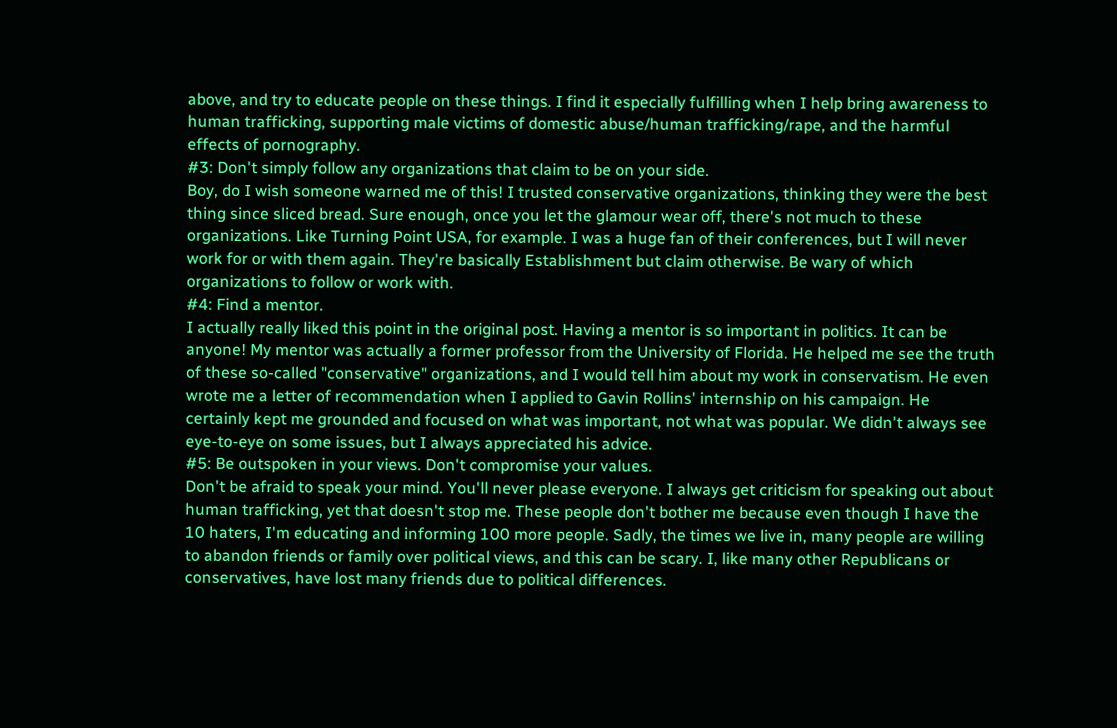above, and try to educate people on these things. I find it especially fulfilling when I help bring awareness to human trafficking, supporting male victims of domestic abuse/human trafficking/rape, and the harmful effects of pornography.
#3: Don't simply follow any organizations that claim to be on your side.
Boy, do I wish someone warned me of this! I trusted conservative organizations, thinking they were the best thing since sliced bread. Sure enough, once you let the glamour wear off, there's not much to these organizations. Like Turning Point USA, for example. I was a huge fan of their conferences, but I will never work for or with them again. They're basically Establishment but claim otherwise. Be wary of which organizations to follow or work with.
#4: Find a mentor.
I actually really liked this point in the original post. Having a mentor is so important in politics. It can be anyone! My mentor was actually a former professor from the University of Florida. He helped me see the truth of these so-called "conservative" organizations, and I would tell him about my work in conservatism. He even wrote me a letter of recommendation when I applied to Gavin Rollins' internship on his campaign. He certainly kept me grounded and focused on what was important, not what was popular. We didn't always see eye-to-eye on some issues, but I always appreciated his advice.
#5: Be outspoken in your views. Don't compromise your values.
Don't be afraid to speak your mind. You'll never please everyone. I always get criticism for speaking out about human trafficking, yet that doesn't stop me. These people don't bother me because even though I have the 10 haters, I'm educating and informing 100 more people. Sadly, the times we live in, many people are willing to abandon friends or family over political views, and this can be scary. I, like many other Republicans or conservatives, have lost many friends due to political differences.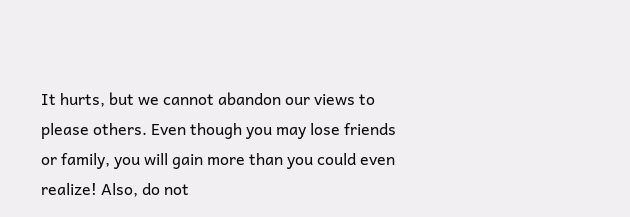It hurts, but we cannot abandon our views to please others. Even though you may lose friends or family, you will gain more than you could even realize! Also, do not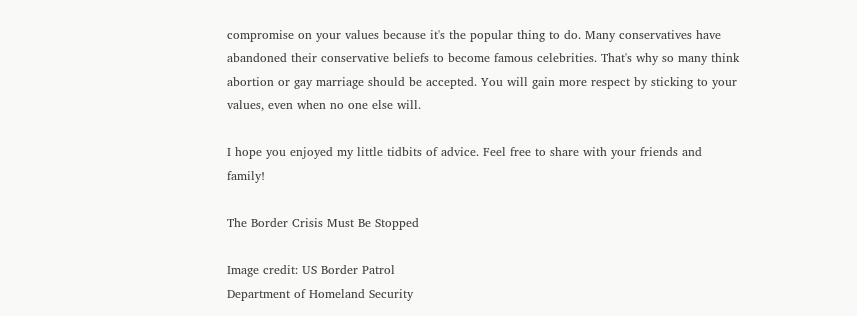compromise on your values because it's the popular thing to do. Many conservatives have abandoned their conservative beliefs to become famous celebrities. That's why so many think abortion or gay marriage should be accepted. You will gain more respect by sticking to your values, even when no one else will.

I hope you enjoyed my little tidbits of advice. Feel free to share with your friends and family!

The Border Crisis Must Be Stopped

Image credit: US Border Patrol
Department of Homeland Security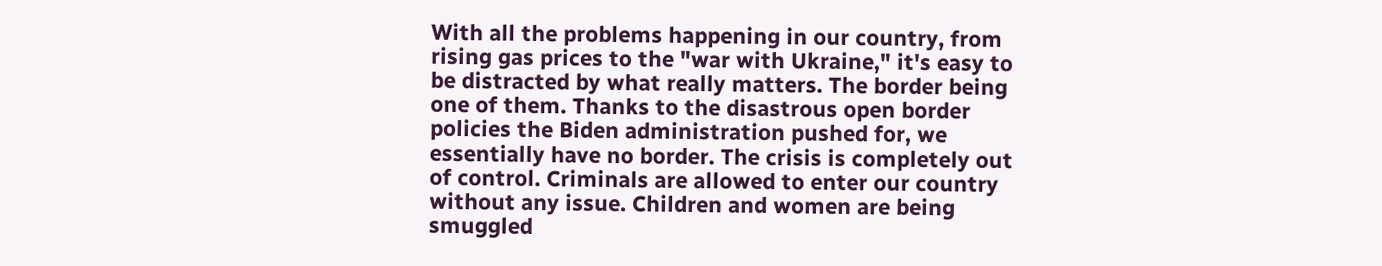With all the problems happening in our country, from rising gas prices to the "war with Ukraine," it's easy to be distracted by what really matters. The border being one of them. Thanks to the disastrous open border policies the Biden administration pushed for, we essentially have no border. The crisis is completely out of control. Criminals are allowed to enter our country without any issue. Children and women are being smuggled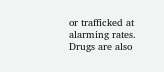or trafficked at alarming rates. Drugs are also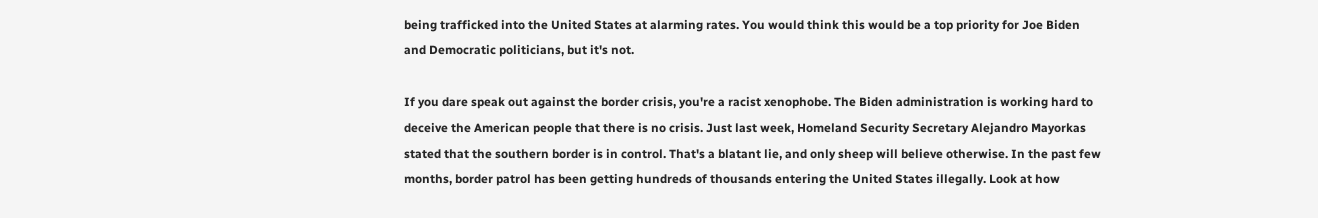being trafficked into the United States at alarming rates. You would think this would be a top priority for Joe Biden and Democratic politicians, but it's not.

If you dare speak out against the border crisis, you're a racist xenophobe. The Biden administration is working hard to deceive the American people that there is no crisis. Just last week, Homeland Security Secretary Alejandro Mayorkas stated that the southern border is in control. That's a blatant lie, and only sheep will believe otherwise. In the past few months, border patrol has been getting hundreds of thousands entering the United States illegally. Look at how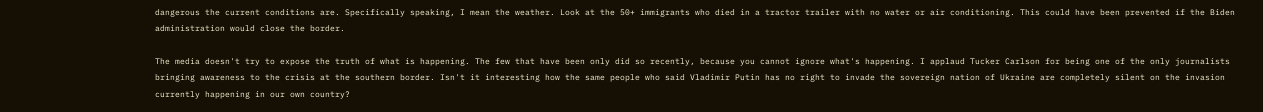dangerous the current conditions are. Specifically speaking, I mean the weather. Look at the 50+ immigrants who died in a tractor trailer with no water or air conditioning. This could have been prevented if the Biden administration would close the border.

The media doesn't try to expose the truth of what is happening. The few that have been only did so recently, because you cannot ignore what's happening. I applaud Tucker Carlson for being one of the only journalists bringing awareness to the crisis at the southern border. Isn't it interesting how the same people who said Vladimir Putin has no right to invade the sovereign nation of Ukraine are completely silent on the invasion currently happening in our own country?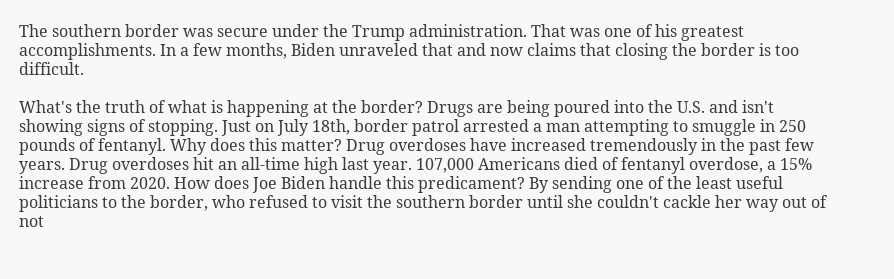The southern border was secure under the Trump administration. That was one of his greatest accomplishments. In a few months, Biden unraveled that and now claims that closing the border is too difficult.

What's the truth of what is happening at the border? Drugs are being poured into the U.S. and isn't showing signs of stopping. Just on July 18th, border patrol arrested a man attempting to smuggle in 250 pounds of fentanyl. Why does this matter? Drug overdoses have increased tremendously in the past few years. Drug overdoses hit an all-time high last year. 107,000 Americans died of fentanyl overdose, a 15% increase from 2020. How does Joe Biden handle this predicament? By sending one of the least useful politicians to the border, who refused to visit the southern border until she couldn't cackle her way out of not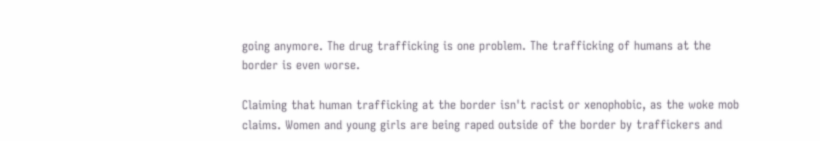going anymore. The drug trafficking is one problem. The trafficking of humans at the border is even worse.

Claiming that human trafficking at the border isn't racist or xenophobic, as the woke mob claims. Women and young girls are being raped outside of the border by traffickers and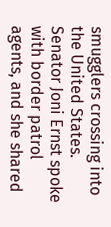smugglers crossing into the United States. Senator Joni Ernst spoke with border patrol agents, and she shared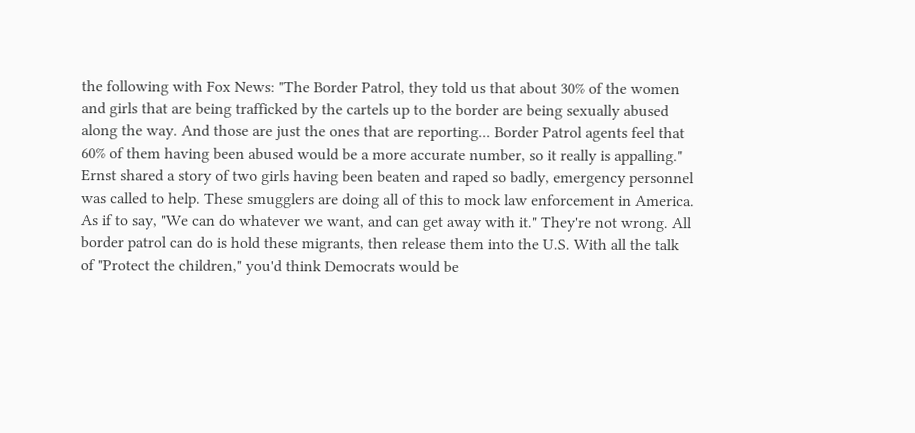the following with Fox News: "The Border Patrol, they told us that about 30% of the women and girls that are being trafficked by the cartels up to the border are being sexually abused along the way. And those are just the ones that are reporting... Border Patrol agents feel that 60% of them having been abused would be a more accurate number, so it really is appalling." Ernst shared a story of two girls having been beaten and raped so badly, emergency personnel was called to help. These smugglers are doing all of this to mock law enforcement in America. As if to say, "We can do whatever we want, and can get away with it." They're not wrong. All border patrol can do is hold these migrants, then release them into the U.S. With all the talk of "Protect the children," you'd think Democrats would be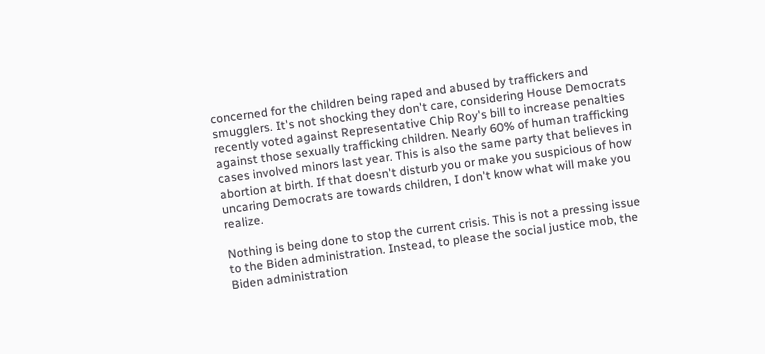concerned for the children being raped and abused by traffickers and smugglers. It's not shocking they don't care, considering House Democrats recently voted against Representative Chip Roy's bill to increase penalties against those sexually trafficking children. Nearly 60% of human trafficking cases involved minors last year. This is also the same party that believes in abortion at birth. If that doesn't disturb you or make you suspicious of how uncaring Democrats are towards children, I don't know what will make you realize.

Nothing is being done to stop the current crisis. This is not a pressing issue to the Biden administration. Instead, to please the social justice mob, the Biden administration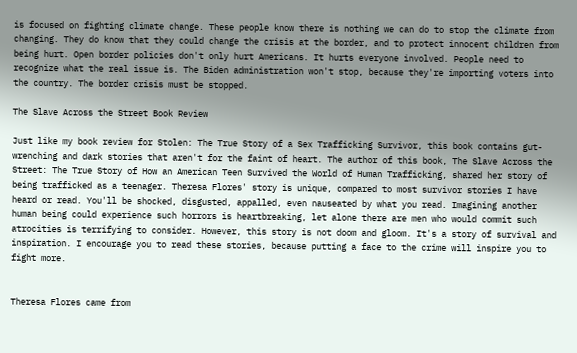is focused on fighting climate change. These people know there is nothing we can do to stop the climate from changing. They do know that they could change the crisis at the border, and to protect innocent children from being hurt. Open border policies don't only hurt Americans. It hurts everyone involved. People need to recognize what the real issue is. The Biden administration won't stop, because they're importing voters into the country. The border crisis must be stopped.

The Slave Across the Street Book Review

Just like my book review for Stolen: The True Story of a Sex Trafficking Survivor, this book contains gut-wrenching and dark stories that aren't for the faint of heart. The author of this book, The Slave Across the Street: The True Story of How an American Teen Survived the World of Human Trafficking, shared her story of being trafficked as a teenager. Theresa Flores' story is unique, compared to most survivor stories I have heard or read. You'll be shocked, disgusted, appalled, even nauseated by what you read. Imagining another human being could experience such horrors is heartbreaking, let alone there are men who would commit such atrocities is terrifying to consider. However, this story is not doom and gloom. It's a story of survival and inspiration. I encourage you to read these stories, because putting a face to the crime will inspire you to fight more.


Theresa Flores came from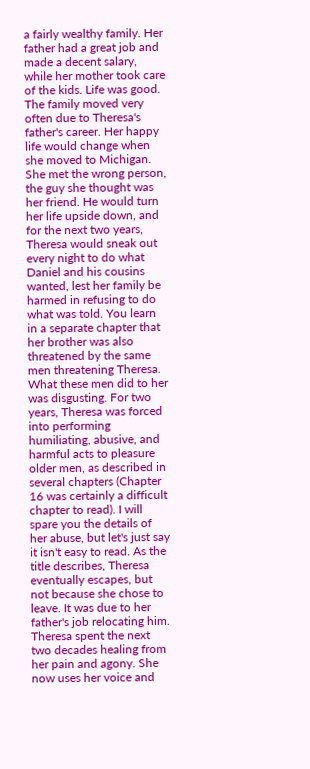a fairly wealthy family. Her father had a great job and made a decent salary, while her mother took care of the kids. Life was good. The family moved very often due to Theresa's father's career. Her happy life would change when she moved to Michigan. She met the wrong person, the guy she thought was her friend. He would turn her life upside down, and for the next two years, Theresa would sneak out every night to do what Daniel and his cousins wanted, lest her family be harmed in refusing to do what was told. You learn in a separate chapter that her brother was also threatened by the same men threatening Theresa. What these men did to her was disgusting. For two years, Theresa was forced into performing humiliating, abusive, and harmful acts to pleasure older men, as described in several chapters (Chapter 16 was certainly a difficult chapter to read). I will spare you the details of her abuse, but let's just say it isn't easy to read. As the title describes, Theresa eventually escapes, but not because she chose to leave. It was due to her father's job relocating him. Theresa spent the next two decades healing from her pain and agony. She now uses her voice and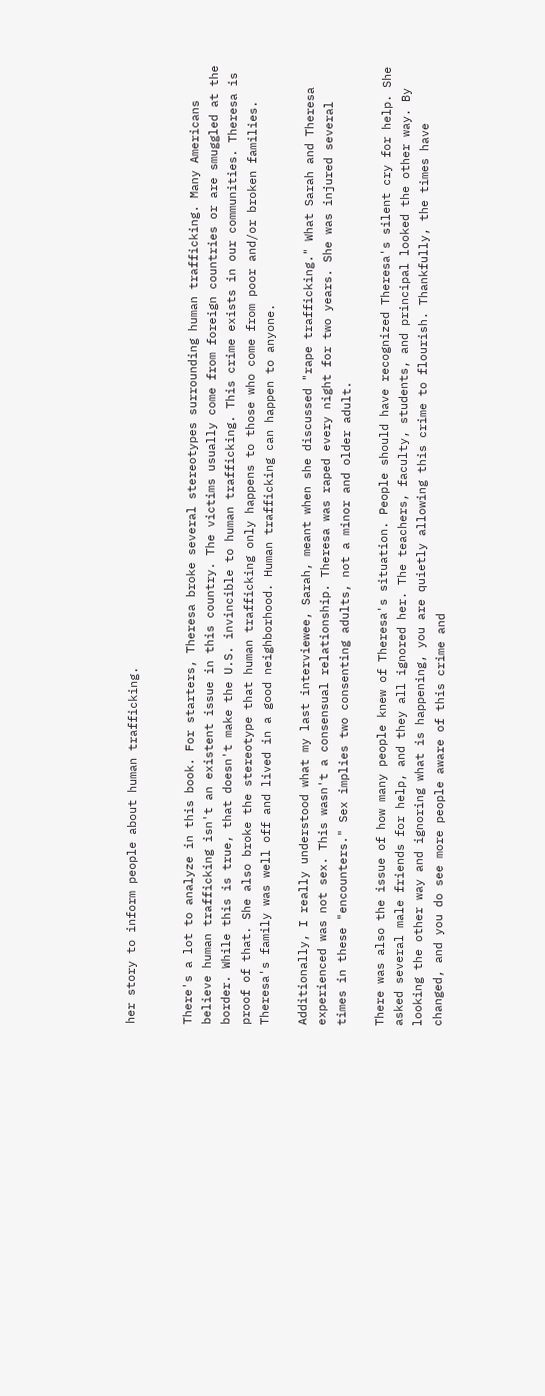her story to inform people about human trafficking.


There's a lot to analyze in this book. For starters, Theresa broke several stereotypes surrounding human trafficking. Many Americans believe human trafficking isn't an existent issue in this country. The victims usually come from foreign countries or are smuggled at the border. While this is true, that doesn't make the U.S. invincible to human trafficking. This crime exists in our communities. Theresa is proof of that. She also broke the stereotype that human trafficking only happens to those who come from poor and/or broken families. Theresa's family was well off and lived in a good neighborhood. Human trafficking can happen to anyone.

Additionally, I really understood what my last interviewee, Sarah, meant when she discussed "rape trafficking." What Sarah and Theresa experienced was not sex. This wasn't a consensual relationship. Theresa was raped every night for two years. She was injured several times in these "encounters." Sex implies two consenting adults, not a minor and older adult.

There was also the issue of how many people knew of Theresa's situation. People should have recognized Theresa's silent cry for help. She asked several male friends for help, and they all ignored her. The teachers, faculty, students, and principal looked the other way. By looking the other way and ignoring what is happening, you are quietly allowing this crime to flourish. Thankfully, the times have changed, and you do see more people aware of this crime and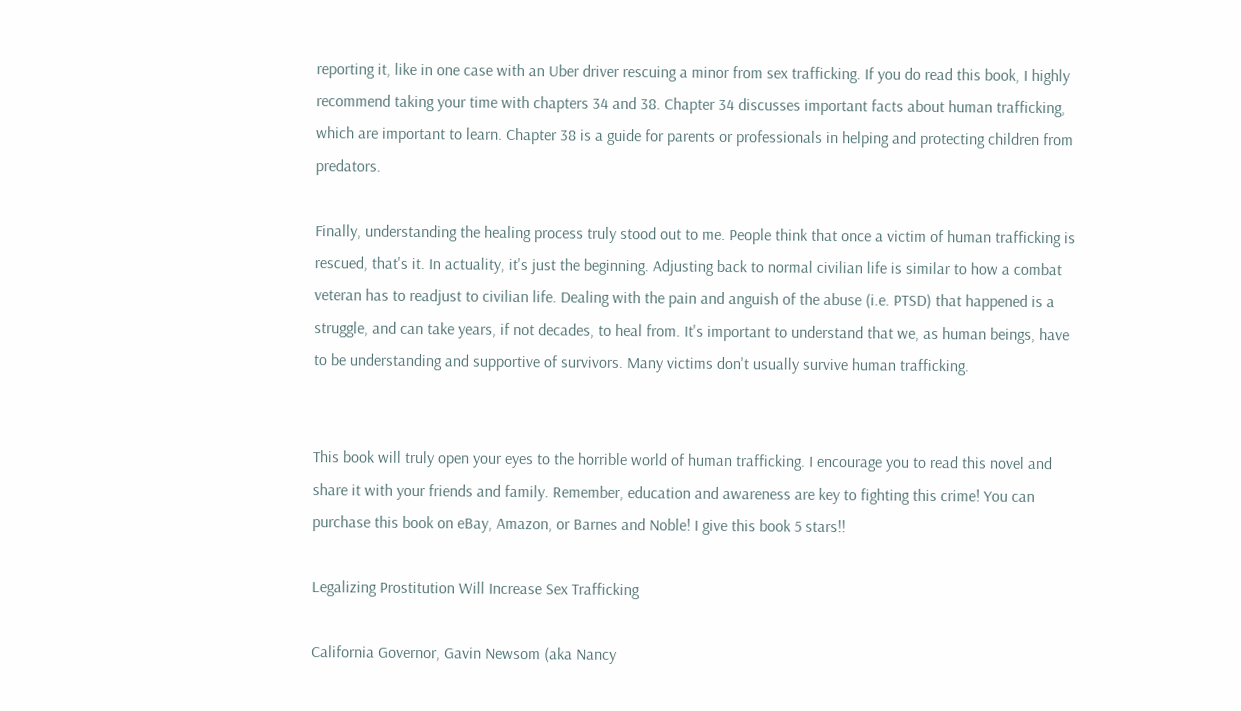reporting it, like in one case with an Uber driver rescuing a minor from sex trafficking. If you do read this book, I highly recommend taking your time with chapters 34 and 38. Chapter 34 discusses important facts about human trafficking, which are important to learn. Chapter 38 is a guide for parents or professionals in helping and protecting children from predators.

Finally, understanding the healing process truly stood out to me. People think that once a victim of human trafficking is rescued, that's it. In actuality, it's just the beginning. Adjusting back to normal civilian life is similar to how a combat veteran has to readjust to civilian life. Dealing with the pain and anguish of the abuse (i.e. PTSD) that happened is a struggle, and can take years, if not decades, to heal from. It's important to understand that we, as human beings, have to be understanding and supportive of survivors. Many victims don't usually survive human trafficking.


This book will truly open your eyes to the horrible world of human trafficking. I encourage you to read this novel and share it with your friends and family. Remember, education and awareness are key to fighting this crime! You can purchase this book on eBay, Amazon, or Barnes and Noble! I give this book 5 stars!!

Legalizing Prostitution Will Increase Sex Trafficking

California Governor, Gavin Newsom (aka Nancy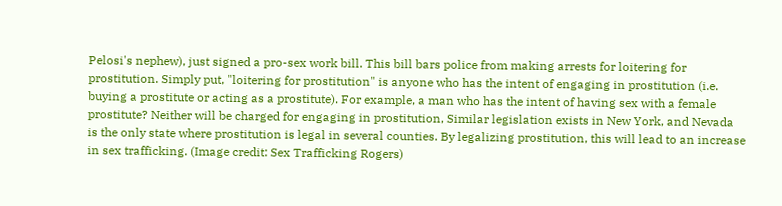Pelosi's nephew), just signed a pro-sex work bill. This bill bars police from making arrests for loitering for prostitution. Simply put, "loitering for prostitution" is anyone who has the intent of engaging in prostitution (i.e. buying a prostitute or acting as a prostitute). For example, a man who has the intent of having sex with a female prostitute? Neither will be charged for engaging in prostitution, Similar legislation exists in New York, and Nevada is the only state where prostitution is legal in several counties. By legalizing prostitution, this will lead to an increase in sex trafficking. (Image credit: Sex Trafficking Rogers)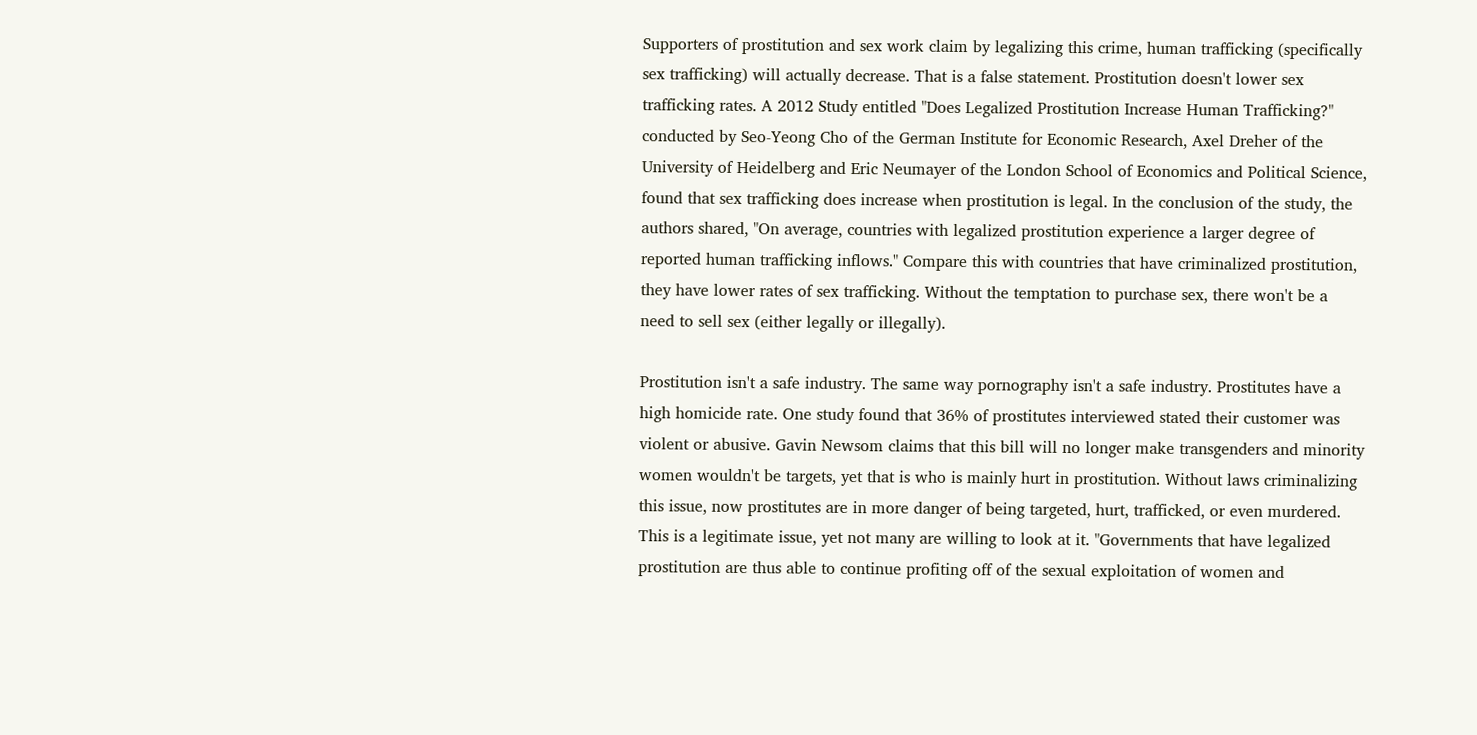Supporters of prostitution and sex work claim by legalizing this crime, human trafficking (specifically sex trafficking) will actually decrease. That is a false statement. Prostitution doesn't lower sex trafficking rates. A 2012 Study entitled "Does Legalized Prostitution Increase Human Trafficking?" conducted by Seo-Yeong Cho of the German Institute for Economic Research, Axel Dreher of the University of Heidelberg and Eric Neumayer of the London School of Economics and Political Science, found that sex trafficking does increase when prostitution is legal. In the conclusion of the study, the authors shared, "On average, countries with legalized prostitution experience a larger degree of reported human trafficking inflows." Compare this with countries that have criminalized prostitution, they have lower rates of sex trafficking. Without the temptation to purchase sex, there won't be a need to sell sex (either legally or illegally).

Prostitution isn't a safe industry. The same way pornography isn't a safe industry. Prostitutes have a high homicide rate. One study found that 36% of prostitutes interviewed stated their customer was violent or abusive. Gavin Newsom claims that this bill will no longer make transgenders and minority women wouldn't be targets, yet that is who is mainly hurt in prostitution. Without laws criminalizing this issue, now prostitutes are in more danger of being targeted, hurt, trafficked, or even murdered. This is a legitimate issue, yet not many are willing to look at it. "Governments that have legalized prostitution are thus able to continue profiting off of the sexual exploitation of women and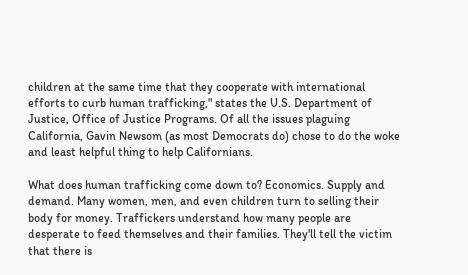children at the same time that they cooperate with international efforts to curb human trafficking," states the U.S. Department of Justice, Office of Justice Programs. Of all the issues plaguing California, Gavin Newsom (as most Democrats do) chose to do the woke and least helpful thing to help Californians.

What does human trafficking come down to? Economics. Supply and demand. Many women, men, and even children turn to selling their body for money. Traffickers understand how many people are desperate to feed themselves and their families. They'll tell the victim that there is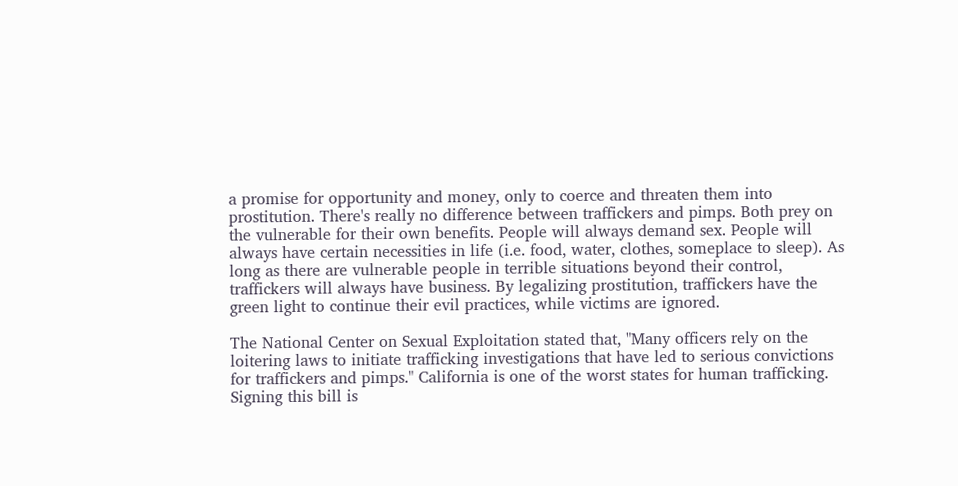a promise for opportunity and money, only to coerce and threaten them into prostitution. There's really no difference between traffickers and pimps. Both prey on the vulnerable for their own benefits. People will always demand sex. People will always have certain necessities in life (i.e. food, water, clothes, someplace to sleep). As long as there are vulnerable people in terrible situations beyond their control, traffickers will always have business. By legalizing prostitution, traffickers have the green light to continue their evil practices, while victims are ignored.

The National Center on Sexual Exploitation stated that, "Many officers rely on the loitering laws to initiate trafficking investigations that have led to serious convictions for traffickers and pimps." California is one of the worst states for human trafficking. Signing this bill is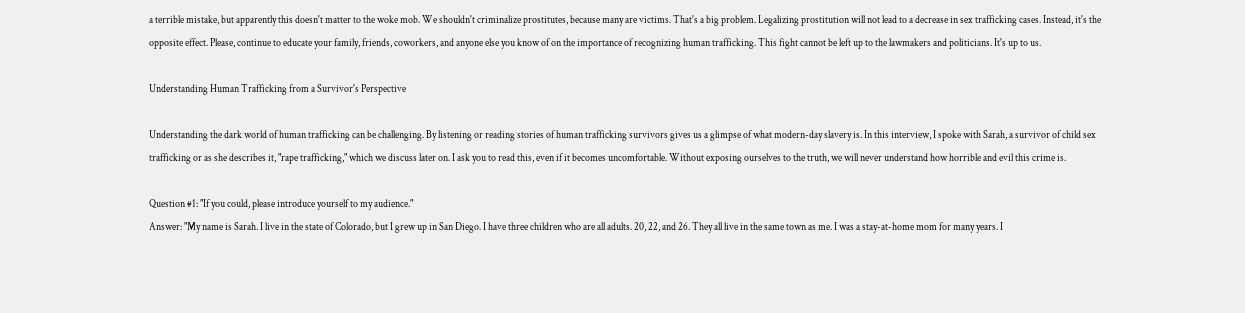a terrible mistake, but apparently this doesn't matter to the woke mob. We shouldn't criminalize prostitutes, because many are victims. That's a big problem. Legalizing prostitution will not lead to a decrease in sex trafficking cases. Instead, it's the opposite effect. Please, continue to educate your family, friends, coworkers, and anyone else you know of on the importance of recognizing human trafficking. This fight cannot be left up to the lawmakers and politicians. It's up to us.

Understanding Human Trafficking from a Survivor's Perspective

Understanding the dark world of human trafficking can be challenging. By listening or reading stories of human trafficking survivors gives us a glimpse of what modern-day slavery is. In this interview, I spoke with Sarah, a survivor of child sex trafficking or as she describes it, "rape trafficking," which we discuss later on. I ask you to read this, even if it becomes uncomfortable. Without exposing ourselves to the truth, we will never understand how horrible and evil this crime is.

Question #1: "If you could, please introduce yourself to my audience."
Answer: "My name is Sarah. I live in the state of Colorado, but I grew up in San Diego. I have three children who are all adults. 20, 22, and 26. They all live in the same town as me. I was a stay-at-home mom for many years. I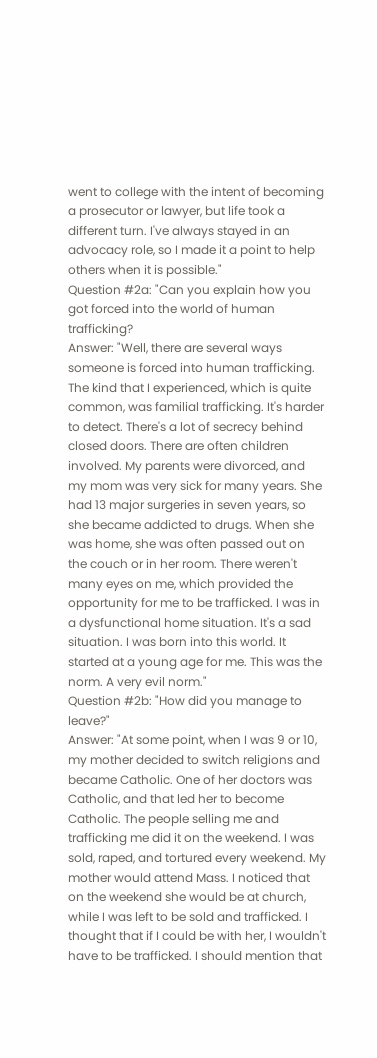went to college with the intent of becoming a prosecutor or lawyer, but life took a different turn. I've always stayed in an advocacy role, so I made it a point to help others when it is possible."
Question #2a: "Can you explain how you got forced into the world of human trafficking?
Answer: "Well, there are several ways someone is forced into human trafficking. The kind that I experienced, which is quite common, was familial trafficking. It's harder to detect. There's a lot of secrecy behind closed doors. There are often children involved. My parents were divorced, and my mom was very sick for many years. She had 13 major surgeries in seven years, so she became addicted to drugs. When she was home, she was often passed out on the couch or in her room. There weren't many eyes on me, which provided the opportunity for me to be trafficked. I was in a dysfunctional home situation. It's a sad situation. I was born into this world. It started at a young age for me. This was the norm. A very evil norm."
Question #2b: "How did you manage to leave?"
Answer: "At some point, when I was 9 or 10, my mother decided to switch religions and became Catholic. One of her doctors was Catholic, and that led her to become Catholic. The people selling me and trafficking me did it on the weekend. I was sold, raped, and tortured every weekend. My mother would attend Mass. I noticed that on the weekend she would be at church, while I was left to be sold and trafficked. I thought that if I could be with her, I wouldn't have to be trafficked. I should mention that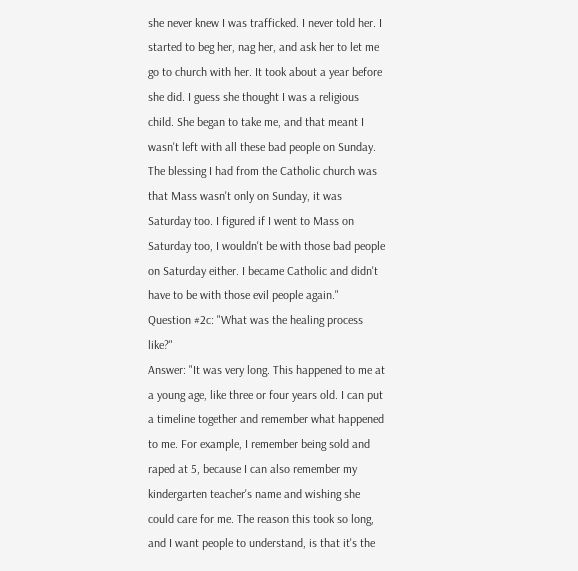she never knew I was trafficked. I never told her. I started to beg her, nag her, and ask her to let me go to church with her. It took about a year before she did. I guess she thought I was a religious child. She began to take me, and that meant I wasn't left with all these bad people on Sunday. The blessing I had from the Catholic church was that Mass wasn't only on Sunday, it was Saturday too. I figured if I went to Mass on Saturday too, I wouldn't be with those bad people on Saturday either. I became Catholic and didn't have to be with those evil people again."
Question #2c: "What was the healing process like?"
Answer: "It was very long. This happened to me at a young age, like three or four years old. I can put a timeline together and remember what happened to me. For example, I remember being sold and raped at 5, because I can also remember my kindergarten teacher's name and wishing she could care for me. The reason this took so long, and I want people to understand, is that it's the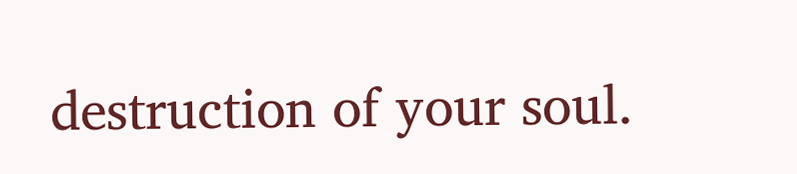destruction of your soul.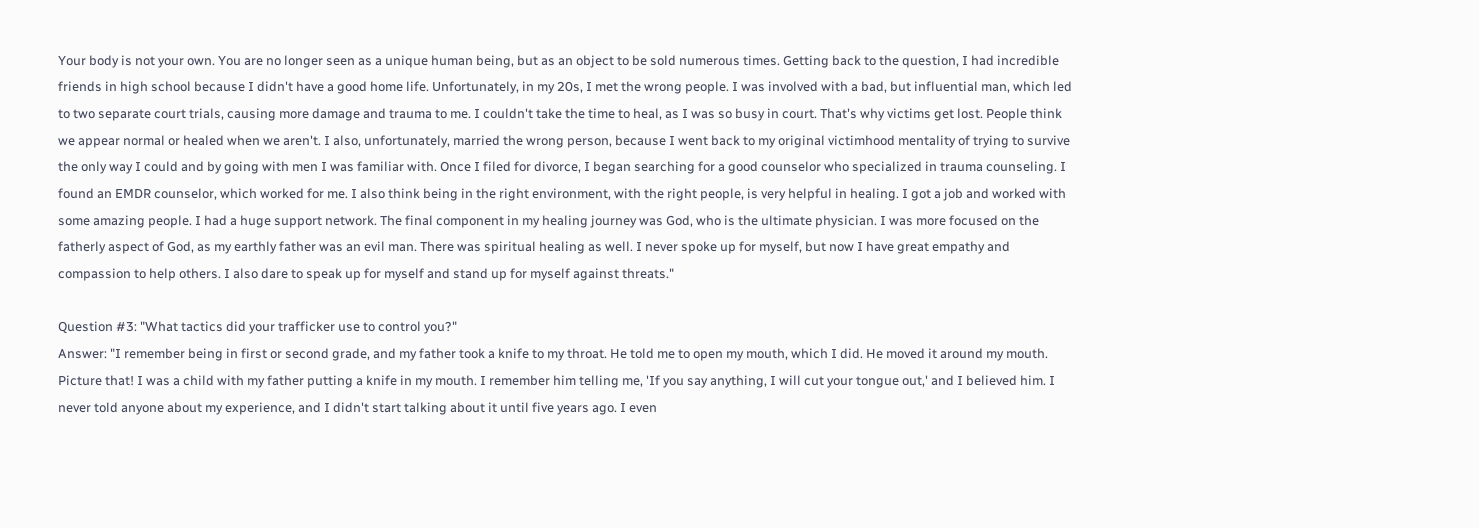Your body is not your own. You are no longer seen as a unique human being, but as an object to be sold numerous times. Getting back to the question, I had incredible friends in high school because I didn't have a good home life. Unfortunately, in my 20s, I met the wrong people. I was involved with a bad, but influential man, which led to two separate court trials, causing more damage and trauma to me. I couldn't take the time to heal, as I was so busy in court. That's why victims get lost. People think we appear normal or healed when we aren't. I also, unfortunately, married the wrong person, because I went back to my original victimhood mentality of trying to survive the only way I could and by going with men I was familiar with. Once I filed for divorce, I began searching for a good counselor who specialized in trauma counseling. I found an EMDR counselor, which worked for me. I also think being in the right environment, with the right people, is very helpful in healing. I got a job and worked with some amazing people. I had a huge support network. The final component in my healing journey was God, who is the ultimate physician. I was more focused on the fatherly aspect of God, as my earthly father was an evil man. There was spiritual healing as well. I never spoke up for myself, but now I have great empathy and compassion to help others. I also dare to speak up for myself and stand up for myself against threats."

Question #3: "What tactics did your trafficker use to control you?"
Answer: "I remember being in first or second grade, and my father took a knife to my throat. He told me to open my mouth, which I did. He moved it around my mouth. Picture that! I was a child with my father putting a knife in my mouth. I remember him telling me, 'If you say anything, I will cut your tongue out,' and I believed him. I never told anyone about my experience, and I didn't start talking about it until five years ago. I even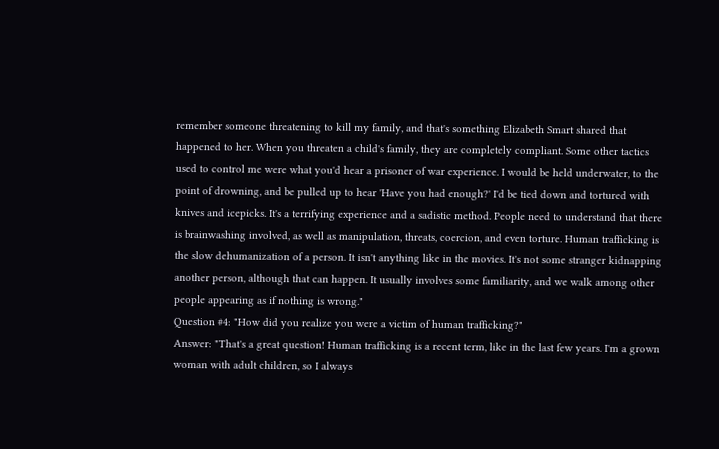remember someone threatening to kill my family, and that's something Elizabeth Smart shared that happened to her. When you threaten a child's family, they are completely compliant. Some other tactics used to control me were what you'd hear a prisoner of war experience. I would be held underwater, to the point of drowning, and be pulled up to hear 'Have you had enough?' I'd be tied down and tortured with knives and icepicks. It's a terrifying experience and a sadistic method. People need to understand that there is brainwashing involved, as well as manipulation, threats, coercion, and even torture. Human trafficking is the slow dehumanization of a person. It isn't anything like in the movies. It's not some stranger kidnapping another person, although that can happen. It usually involves some familiarity, and we walk among other people appearing as if nothing is wrong."
Question #4: "How did you realize you were a victim of human trafficking?"
Answer: "That's a great question! Human trafficking is a recent term, like in the last few years. I'm a grown woman with adult children, so I always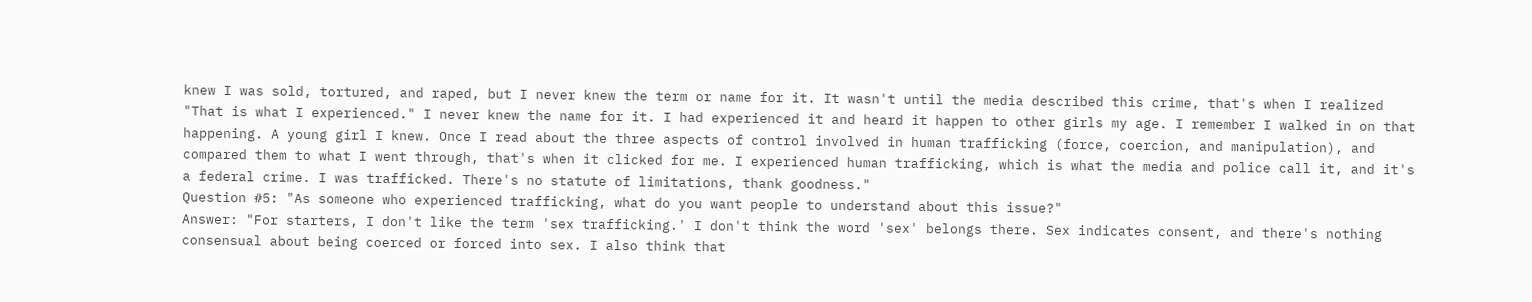knew I was sold, tortured, and raped, but I never knew the term or name for it. It wasn't until the media described this crime, that's when I realized "That is what I experienced." I never knew the name for it. I had experienced it and heard it happen to other girls my age. I remember I walked in on that happening. A young girl I knew. Once I read about the three aspects of control involved in human trafficking (force, coercion, and manipulation), and compared them to what I went through, that's when it clicked for me. I experienced human trafficking, which is what the media and police call it, and it's a federal crime. I was trafficked. There's no statute of limitations, thank goodness."
Question #5: "As someone who experienced trafficking, what do you want people to understand about this issue?"
Answer: "For starters, I don't like the term 'sex trafficking.' I don't think the word 'sex' belongs there. Sex indicates consent, and there's nothing consensual about being coerced or forced into sex. I also think that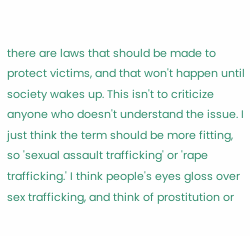there are laws that should be made to protect victims, and that won't happen until society wakes up. This isn't to criticize anyone who doesn't understand the issue. I just think the term should be more fitting, so 'sexual assault trafficking' or 'rape trafficking.' I think people's eyes gloss over sex trafficking, and think of prostitution or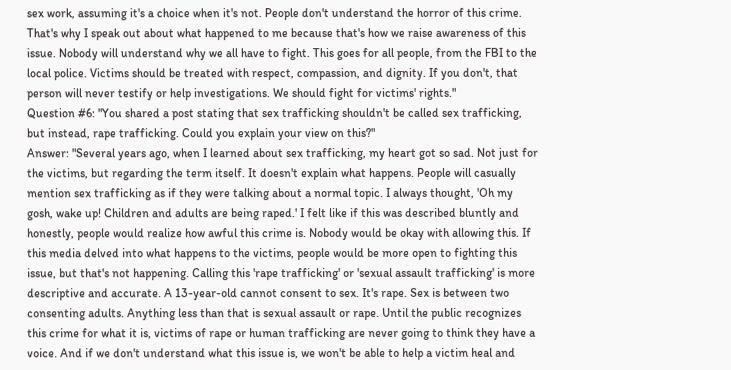sex work, assuming it's a choice when it's not. People don't understand the horror of this crime. That's why I speak out about what happened to me because that's how we raise awareness of this issue. Nobody will understand why we all have to fight. This goes for all people, from the FBI to the local police. Victims should be treated with respect, compassion, and dignity. If you don't, that person will never testify or help investigations. We should fight for victims' rights."
Question #6: "You shared a post stating that sex trafficking shouldn't be called sex trafficking, but instead, rape trafficking. Could you explain your view on this?"
Answer: "Several years ago, when I learned about sex trafficking, my heart got so sad. Not just for the victims, but regarding the term itself. It doesn't explain what happens. People will casually mention sex trafficking as if they were talking about a normal topic. I always thought, 'Oh my gosh, wake up! Children and adults are being raped.' I felt like if this was described bluntly and honestly, people would realize how awful this crime is. Nobody would be okay with allowing this. If this media delved into what happens to the victims, people would be more open to fighting this issue, but that's not happening. Calling this 'rape trafficking' or 'sexual assault trafficking' is more descriptive and accurate. A 13-year-old cannot consent to sex. It's rape. Sex is between two consenting adults. Anything less than that is sexual assault or rape. Until the public recognizes this crime for what it is, victims of rape or human trafficking are never going to think they have a voice. And if we don't understand what this issue is, we won't be able to help a victim heal and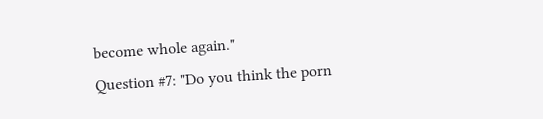become whole again."
Question #7: "Do you think the porn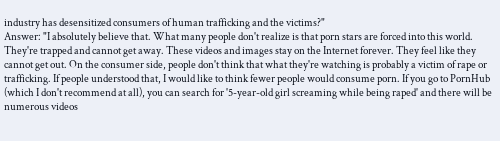industry has desensitized consumers of human trafficking and the victims?"
Answer: "I absolutely believe that. What many people don't realize is that porn stars are forced into this world. They're trapped and cannot get away. These videos and images stay on the Internet forever. They feel like they cannot get out. On the consumer side, people don't think that what they're watching is probably a victim of rape or trafficking. If people understood that, I would like to think fewer people would consume porn. If you go to PornHub (which I don't recommend at all), you can search for '5-year-old girl screaming while being raped' and there will be numerous videos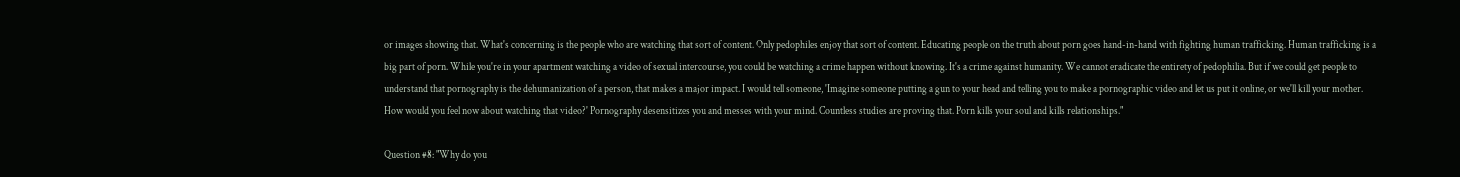or images showing that. What's concerning is the people who are watching that sort of content. Only pedophiles enjoy that sort of content. Educating people on the truth about porn goes hand-in-hand with fighting human trafficking. Human trafficking is a big part of porn. While you're in your apartment watching a video of sexual intercourse, you could be watching a crime happen without knowing. It's a crime against humanity. We cannot eradicate the entirety of pedophilia. But if we could get people to understand that pornography is the dehumanization of a person, that makes a major impact. I would tell someone, 'Imagine someone putting a gun to your head and telling you to make a pornographic video and let us put it online, or we'll kill your mother. How would you feel now about watching that video?' Pornography desensitizes you and messes with your mind. Countless studies are proving that. Porn kills your soul and kills relationships."

Question #8: "Why do you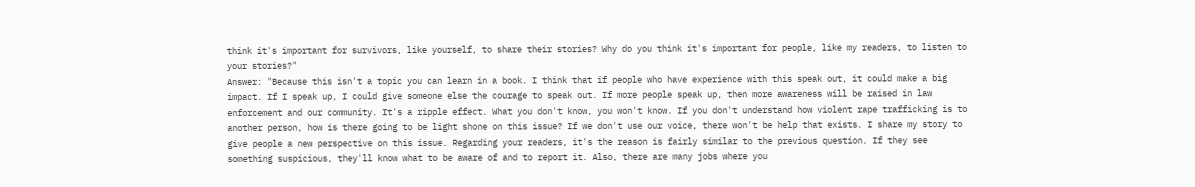think it's important for survivors, like yourself, to share their stories? Why do you think it's important for people, like my readers, to listen to your stories?"
Answer: "Because this isn't a topic you can learn in a book. I think that if people who have experience with this speak out, it could make a big impact. If I speak up, I could give someone else the courage to speak out. If more people speak up, then more awareness will be raised in law enforcement and our community. It's a ripple effect. What you don't know, you won't know. If you don't understand how violent rape trafficking is to another person, how is there going to be light shone on this issue? If we don't use our voice, there won't be help that exists. I share my story to give people a new perspective on this issue. Regarding your readers, it's the reason is fairly similar to the previous question. If they see something suspicious, they'll know what to be aware of and to report it. Also, there are many jobs where you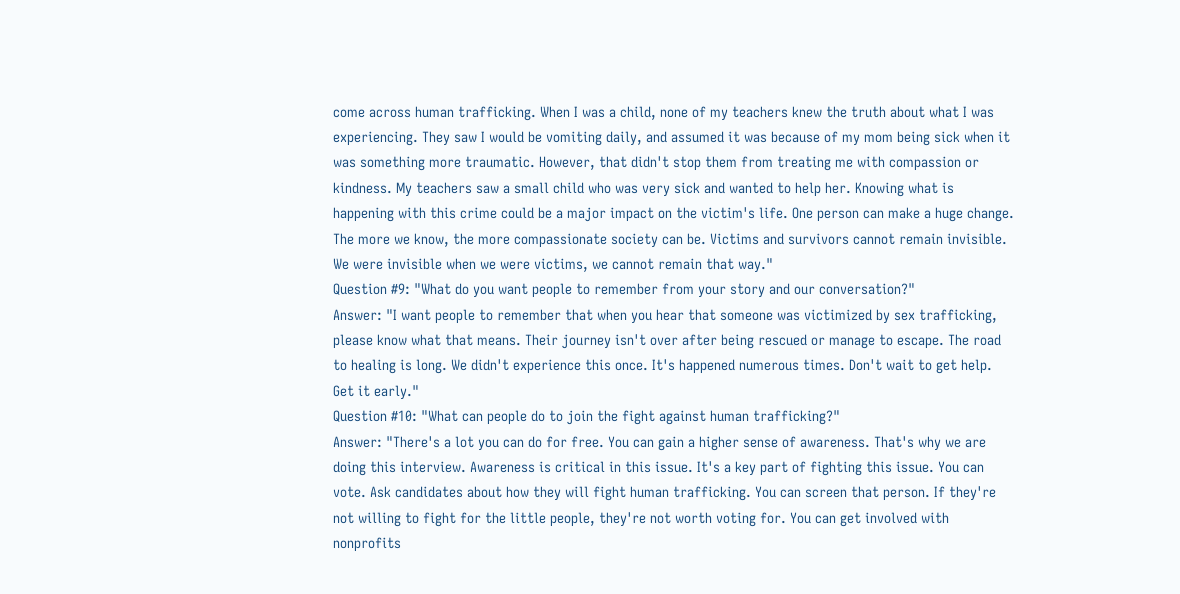come across human trafficking. When I was a child, none of my teachers knew the truth about what I was experiencing. They saw I would be vomiting daily, and assumed it was because of my mom being sick when it was something more traumatic. However, that didn't stop them from treating me with compassion or kindness. My teachers saw a small child who was very sick and wanted to help her. Knowing what is happening with this crime could be a major impact on the victim's life. One person can make a huge change. The more we know, the more compassionate society can be. Victims and survivors cannot remain invisible. We were invisible when we were victims, we cannot remain that way."
Question #9: "What do you want people to remember from your story and our conversation?"
Answer: "I want people to remember that when you hear that someone was victimized by sex trafficking, please know what that means. Their journey isn't over after being rescued or manage to escape. The road to healing is long. We didn't experience this once. It's happened numerous times. Don't wait to get help. Get it early."
Question #10: "What can people do to join the fight against human trafficking?"
Answer: "There's a lot you can do for free. You can gain a higher sense of awareness. That's why we are doing this interview. Awareness is critical in this issue. It's a key part of fighting this issue. You can vote. Ask candidates about how they will fight human trafficking. You can screen that person. If they're not willing to fight for the little people, they're not worth voting for. You can get involved with nonprofits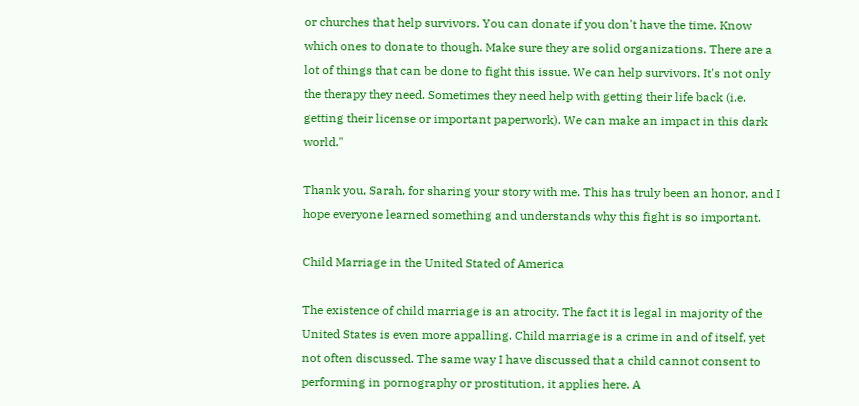or churches that help survivors. You can donate if you don't have the time. Know which ones to donate to though. Make sure they are solid organizations. There are a lot of things that can be done to fight this issue. We can help survivors. It's not only the therapy they need. Sometimes they need help with getting their life back (i.e. getting their license or important paperwork). We can make an impact in this dark world."

Thank you, Sarah, for sharing your story with me. This has truly been an honor, and I hope everyone learned something and understands why this fight is so important.

Child Marriage in the United Stated of America

The existence of child marriage is an atrocity. The fact it is legal in majority of the United States is even more appalling. Child marriage is a crime in and of itself, yet not often discussed. The same way I have discussed that a child cannot consent to performing in pornography or prostitution, it applies here. A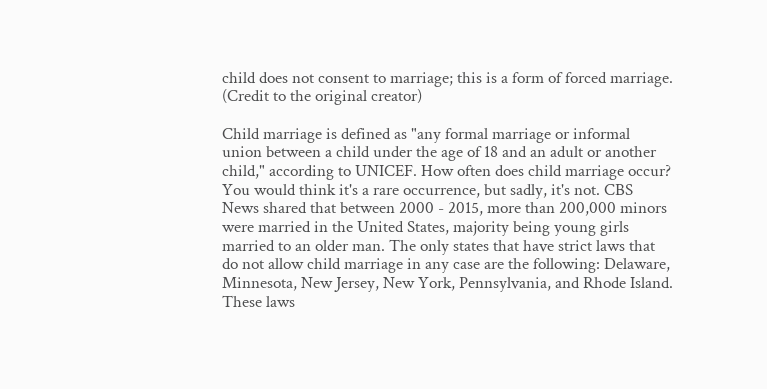child does not consent to marriage; this is a form of forced marriage. (Credit to the original creator)

Child marriage is defined as "any formal marriage or informal union between a child under the age of 18 and an adult or another child," according to UNICEF. How often does child marriage occur? You would think it's a rare occurrence, but sadly, it's not. CBS News shared that between 2000 - 2015, more than 200,000 minors were married in the United States, majority being young girls married to an older man. The only states that have strict laws that do not allow child marriage in any case are the following: Delaware, Minnesota, New Jersey, New York, Pennsylvania, and Rhode Island. These laws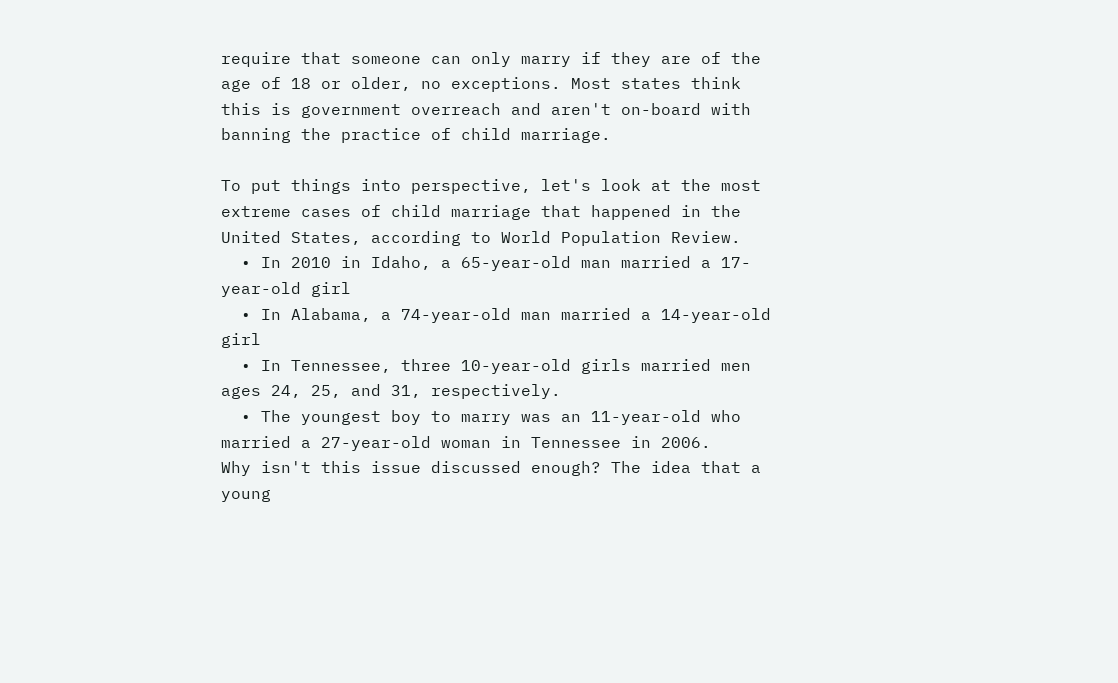require that someone can only marry if they are of the age of 18 or older, no exceptions. Most states think this is government overreach and aren't on-board with banning the practice of child marriage.

To put things into perspective, let's look at the most extreme cases of child marriage that happened in the United States, according to World Population Review.
  • In 2010 in Idaho, a 65-year-old man married a 17-year-old girl
  • In Alabama, a 74-year-old man married a 14-year-old girl
  • In Tennessee, three 10-year-old girls married men ages 24, 25, and 31, respectively.
  • The youngest boy to marry was an 11-year-old who married a 27-year-old woman in Tennessee in 2006.
Why isn't this issue discussed enough? The idea that a young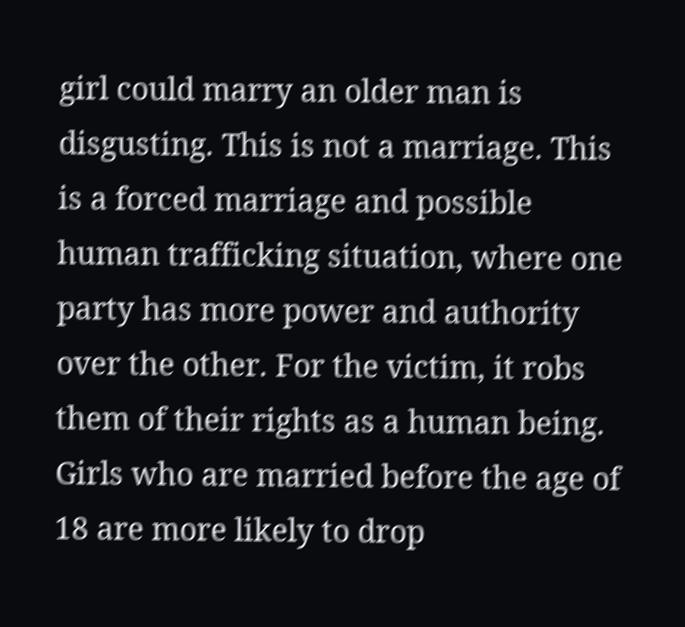girl could marry an older man is disgusting. This is not a marriage. This is a forced marriage and possible human trafficking situation, where one party has more power and authority over the other. For the victim, it robs them of their rights as a human being. Girls who are married before the age of 18 are more likely to drop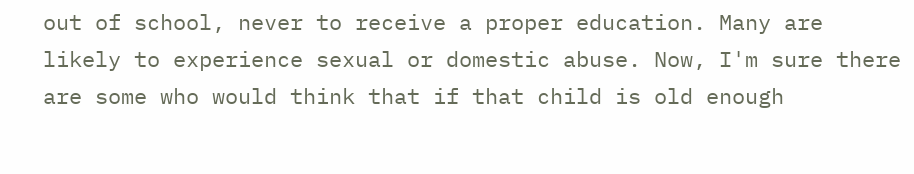out of school, never to receive a proper education. Many are likely to experience sexual or domestic abuse. Now, I'm sure there are some who would think that if that child is old enough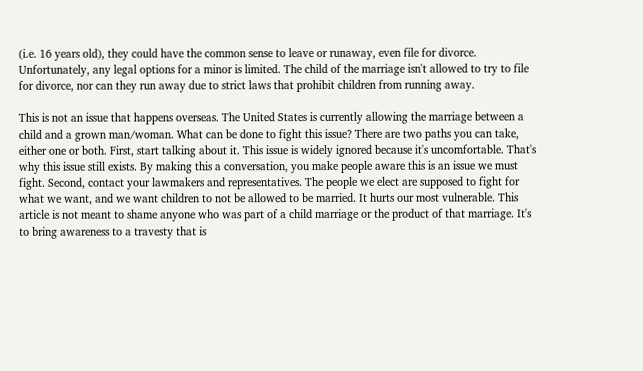(i.e. 16 years old), they could have the common sense to leave or runaway, even file for divorce. Unfortunately, any legal options for a minor is limited. The child of the marriage isn't allowed to try to file for divorce, nor can they run away due to strict laws that prohibit children from running away.

This is not an issue that happens overseas. The United States is currently allowing the marriage between a child and a grown man/woman. What can be done to fight this issue? There are two paths you can take, either one or both. First, start talking about it. This issue is widely ignored because it's uncomfortable. That's why this issue still exists. By making this a conversation, you make people aware this is an issue we must fight. Second, contact your lawmakers and representatives. The people we elect are supposed to fight for what we want, and we want children to not be allowed to be married. It hurts our most vulnerable. This article is not meant to shame anyone who was part of a child marriage or the product of that marriage. It's to bring awareness to a travesty that is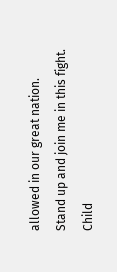allowed in our great nation. Stand up and join me in this fight. Child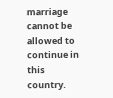marriage cannot be allowed to continue in this country.